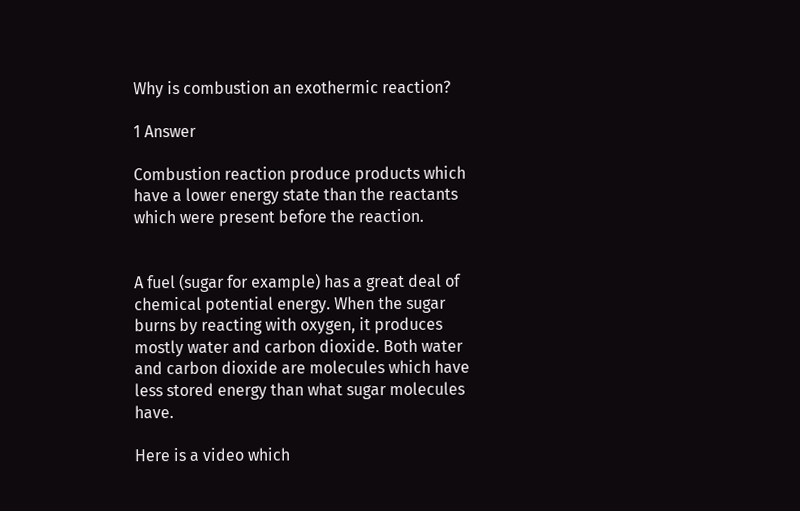Why is combustion an exothermic reaction?

1 Answer

Combustion reaction produce products which have a lower energy state than the reactants which were present before the reaction.


A fuel (sugar for example) has a great deal of chemical potential energy. When the sugar burns by reacting with oxygen, it produces mostly water and carbon dioxide. Both water and carbon dioxide are molecules which have less stored energy than what sugar molecules have.

Here is a video which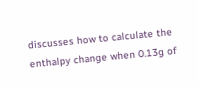discusses how to calculate the enthalpy change when 0.13g of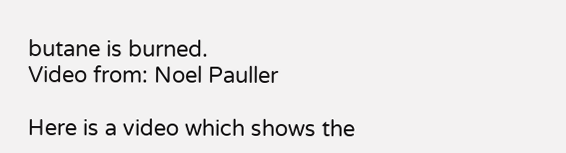butane is burned.
Video from: Noel Pauller

Here is a video which shows the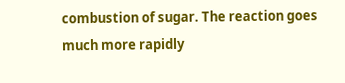combustion of sugar. The reaction goes much more rapidly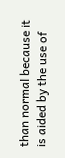than normal because it is aided by the use of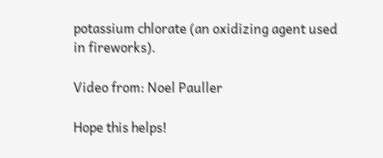potassium chlorate (an oxidizing agent used in fireworks).

Video from: Noel Pauller

Hope this helps!